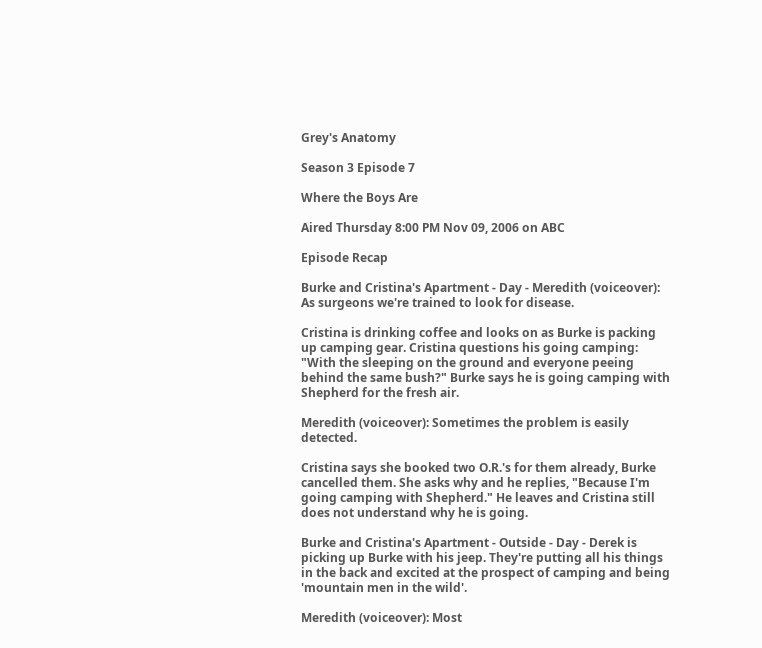Grey's Anatomy

Season 3 Episode 7

Where the Boys Are

Aired Thursday 8:00 PM Nov 09, 2006 on ABC

Episode Recap

Burke and Cristina's Apartment - Day - Meredith (voiceover): As surgeons we're trained to look for disease.

Cristina is drinking coffee and looks on as Burke is packing up camping gear. Cristina questions his going camping: "With the sleeping on the ground and everyone peeing behind the same bush?" Burke says he is going camping with Shepherd for the fresh air.

Meredith (voiceover): Sometimes the problem is easily detected.

Cristina says she booked two O.R.'s for them already, Burke cancelled them. She asks why and he replies, "Because I'm going camping with Shepherd." He leaves and Cristina still does not understand why he is going.

Burke and Cristina's Apartment - Outside - Day - Derek is picking up Burke with his jeep. They're putting all his things in the back and excited at the prospect of camping and being 'mountain men in the wild'.

Meredith (voiceover): Most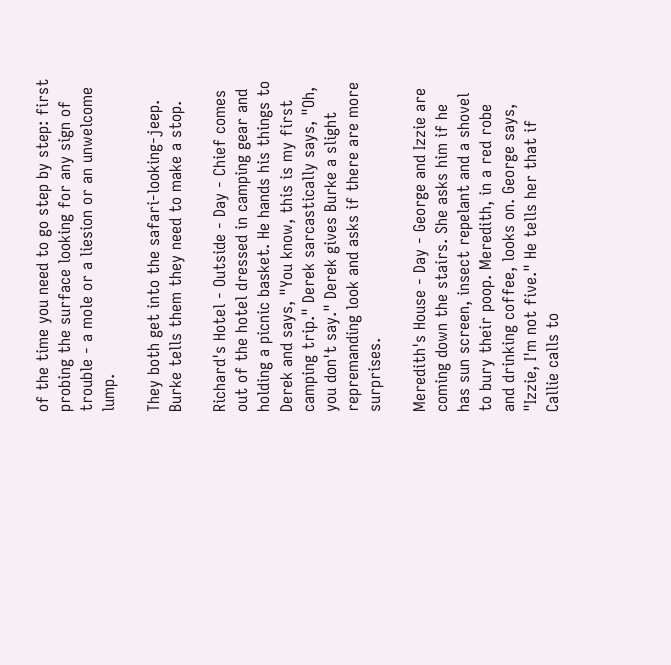of the time you need to go step by step: first probing the surface looking for any sign of trouble - a mole or a liesion or an unwelcome lump.

They both get into the safari-looking-jeep. Burke tells them they need to make a stop.

Richard's Hotel - Outside - Day - Chief comes out of the hotel dressed in camping gear and holding a picnic basket. He hands his things to Derek and says, "You know, this is my first camping trip." Derek sarcastically says, "Oh, you don't say." Derek gives Burke a slight repremanding look and asks if there are more surprises.

Meredith's House - Day - George and Izzie are coming down the stairs. She asks him if he has sun screen, insect repelant and a shovel to bury their poop. Meredith, in a red robe and drinking coffee, looks on. George says, "Izzie, I'm not five." He tells her that if Callie calls to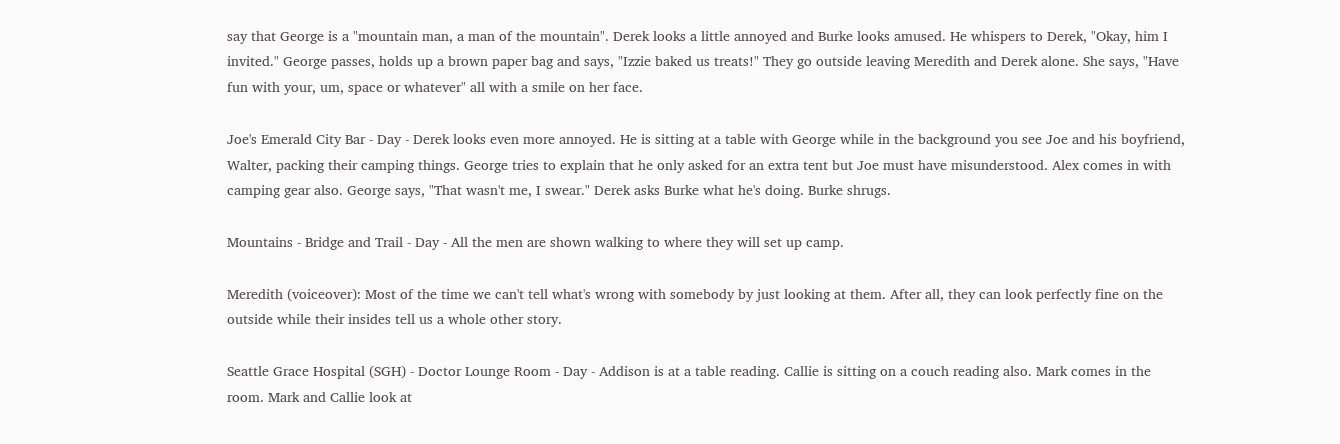say that George is a "mountain man, a man of the mountain". Derek looks a little annoyed and Burke looks amused. He whispers to Derek, "Okay, him I invited." George passes, holds up a brown paper bag and says, "Izzie baked us treats!" They go outside leaving Meredith and Derek alone. She says, "Have fun with your, um, space or whatever" all with a smile on her face.

Joe's Emerald City Bar - Day - Derek looks even more annoyed. He is sitting at a table with George while in the background you see Joe and his boyfriend, Walter, packing their camping things. George tries to explain that he only asked for an extra tent but Joe must have misunderstood. Alex comes in with camping gear also. George says, "That wasn't me, I swear." Derek asks Burke what he's doing. Burke shrugs.

Mountains - Bridge and Trail - Day - All the men are shown walking to where they will set up camp.

Meredith (voiceover): Most of the time we can't tell what's wrong with somebody by just looking at them. After all, they can look perfectly fine on the outside while their insides tell us a whole other story.

Seattle Grace Hospital (SGH) - Doctor Lounge Room - Day - Addison is at a table reading. Callie is sitting on a couch reading also. Mark comes in the room. Mark and Callie look at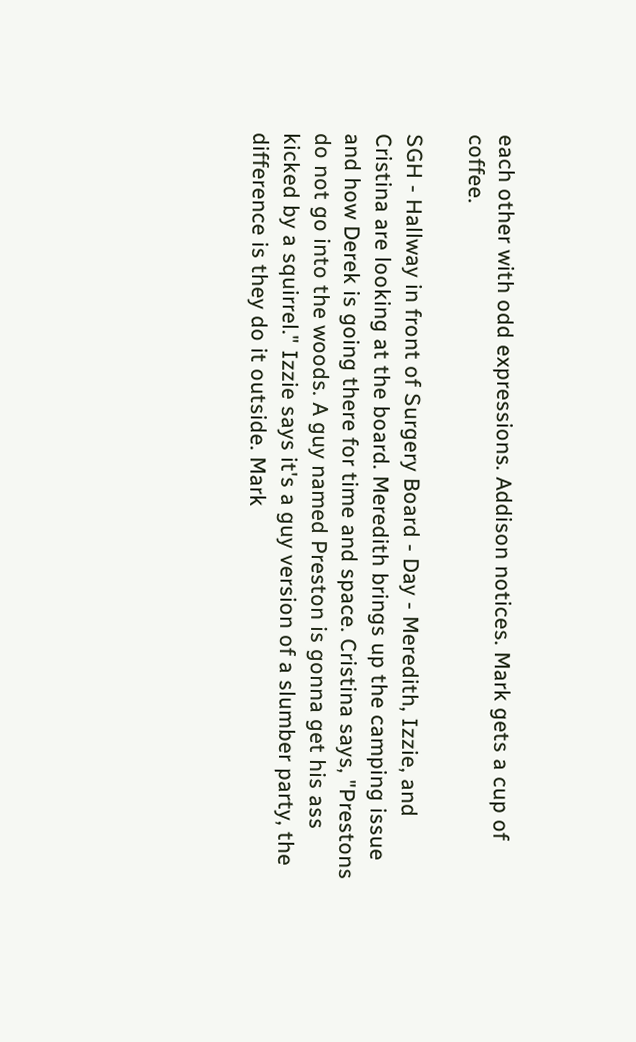each other with odd expressions. Addison notices. Mark gets a cup of coffee.

SGH - Hallway in front of Surgery Board - Day - Meredith, Izzie, and Cristina are looking at the board. Meredith brings up the camping issue and how Derek is going there for time and space. Cristina says, "Prestons do not go into the woods. A guy named Preston is gonna get his ass kicked by a squirrel." Izzie says it's a guy version of a slumber party, the difference is they do it outside. Mark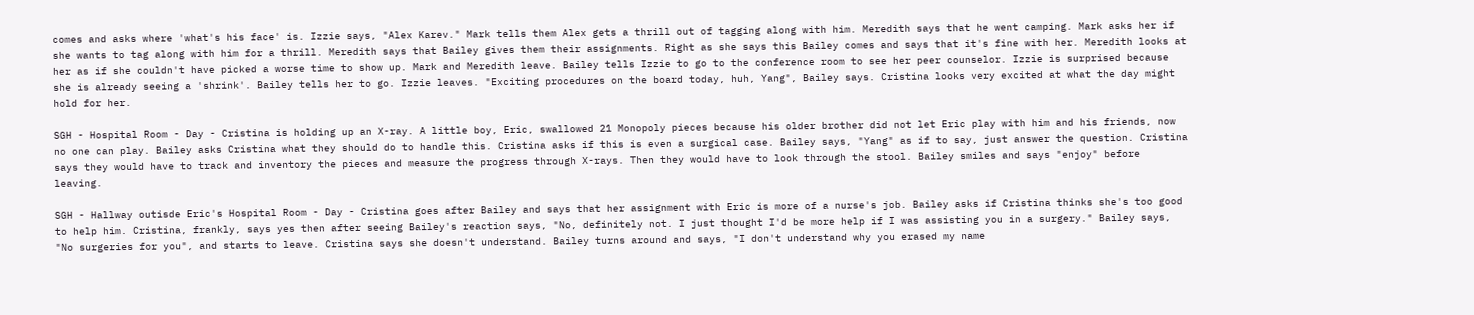comes and asks where 'what's his face' is. Izzie says, "Alex Karev." Mark tells them Alex gets a thrill out of tagging along with him. Meredith says that he went camping. Mark asks her if she wants to tag along with him for a thrill. Meredith says that Bailey gives them their assignments. Right as she says this Bailey comes and says that it's fine with her. Meredith looks at her as if she couldn't have picked a worse time to show up. Mark and Meredith leave. Bailey tells Izzie to go to the conference room to see her peer counselor. Izzie is surprised because she is already seeing a 'shrink'. Bailey tells her to go. Izzie leaves. "Exciting procedures on the board today, huh, Yang", Bailey says. Cristina looks very excited at what the day might hold for her.

SGH - Hospital Room - Day - Cristina is holding up an X-ray. A little boy, Eric, swallowed 21 Monopoly pieces because his older brother did not let Eric play with him and his friends, now no one can play. Bailey asks Cristina what they should do to handle this. Cristina asks if this is even a surgical case. Bailey says, "Yang" as if to say, just answer the question. Cristina says they would have to track and inventory the pieces and measure the progress through X-rays. Then they would have to look through the stool. Bailey smiles and says "enjoy" before leaving.

SGH - Hallway outisde Eric's Hospital Room - Day - Cristina goes after Bailey and says that her assignment with Eric is more of a nurse's job. Bailey asks if Cristina thinks she's too good to help him. Cristina, frankly, says yes then after seeing Bailey's reaction says, "No, definitely not. I just thought I'd be more help if I was assisting you in a surgery." Bailey says, "No surgeries for you", and starts to leave. Cristina says she doesn't understand. Bailey turns around and says, "I don't understand why you erased my name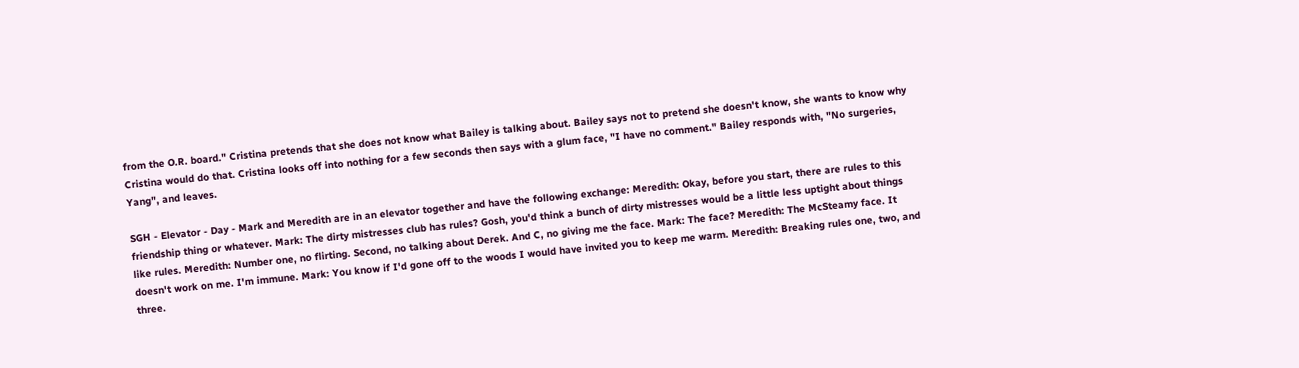from the O.R. board." Cristina pretends that she does not know what Bailey is talking about. Bailey says not to pretend she doesn't know, she wants to know why Cristina would do that. Cristina looks off into nothing for a few seconds then says with a glum face, "I have no comment." Bailey responds with, "No surgeries, Yang", and leaves.

SGH - Elevator - Day - Mark and Meredith are in an elevator together and have the following exchange: Meredith: Okay, before you start, there are rules to this friendship thing or whatever. Mark: The dirty mistresses club has rules? Gosh, you'd think a bunch of dirty mistresses would be a little less uptight about things like rules. Meredith: Number one, no flirting. Second, no talking about Derek. And C, no giving me the face. Mark: The face? Meredith: The McSteamy face. It doesn't work on me. I'm immune. Mark: You know if I'd gone off to the woods I would have invited you to keep me warm. Meredith: Breaking rules one, two, and three.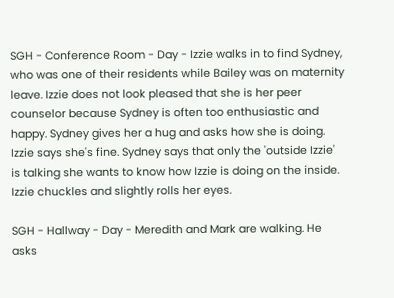SGH - Conference Room - Day - Izzie walks in to find Sydney, who was one of their residents while Bailey was on maternity leave. Izzie does not look pleased that she is her peer counselor because Sydney is often too enthusiastic and happy. Sydney gives her a hug and asks how she is doing. Izzie says she's fine. Sydney says that only the 'outside Izzie' is talking she wants to know how Izzie is doing on the inside. Izzie chuckles and slightly rolls her eyes.

SGH - Hallway - Day - Meredith and Mark are walking. He asks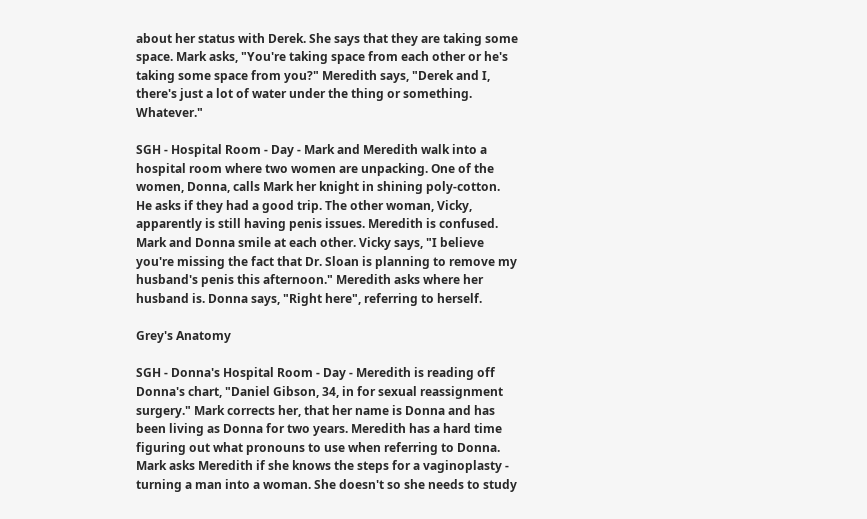about her status with Derek. She says that they are taking some space. Mark asks, "You're taking space from each other or he's taking some space from you?" Meredith says, "Derek and I, there's just a lot of water under the thing or something. Whatever."

SGH - Hospital Room - Day - Mark and Meredith walk into a hospital room where two women are unpacking. One of the women, Donna, calls Mark her knight in shining poly-cotton. He asks if they had a good trip. The other woman, Vicky, apparently is still having penis issues. Meredith is confused. Mark and Donna smile at each other. Vicky says, "I believe you're missing the fact that Dr. Sloan is planning to remove my husband's penis this afternoon." Meredith asks where her husband is. Donna says, "Right here", referring to herself.

Grey's Anatomy

SGH - Donna's Hospital Room - Day - Meredith is reading off Donna's chart, "Daniel Gibson, 34, in for sexual reassignment surgery." Mark corrects her, that her name is Donna and has been living as Donna for two years. Meredith has a hard time figuring out what pronouns to use when referring to Donna. Mark asks Meredith if she knows the steps for a vaginoplasty - turning a man into a woman. She doesn't so she needs to study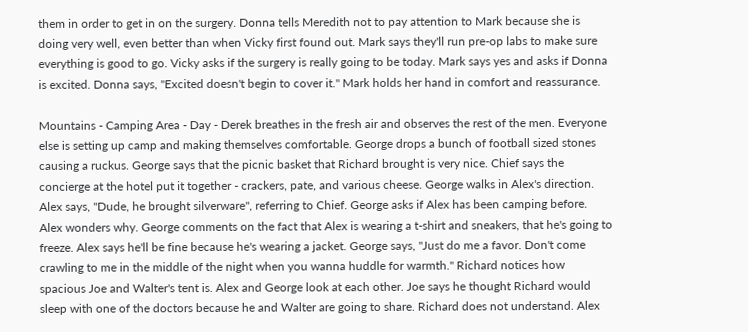them in order to get in on the surgery. Donna tells Meredith not to pay attention to Mark because she is doing very well, even better than when Vicky first found out. Mark says they'll run pre-op labs to make sure everything is good to go. Vicky asks if the surgery is really going to be today. Mark says yes and asks if Donna is excited. Donna says, "Excited doesn't begin to cover it." Mark holds her hand in comfort and reassurance.

Mountains - Camping Area - Day - Derek breathes in the fresh air and observes the rest of the men. Everyone else is setting up camp and making themselves comfortable. George drops a bunch of football sized stones causing a ruckus. George says that the picnic basket that Richard brought is very nice. Chief says the concierge at the hotel put it together - crackers, pate, and various cheese. George walks in Alex's direction. Alex says, "Dude, he brought silverware", referring to Chief. George asks if Alex has been camping before. Alex wonders why. George comments on the fact that Alex is wearing a t-shirt and sneakers, that he's going to freeze. Alex says he'll be fine because he's wearing a jacket. George says, "Just do me a favor. Don't come crawling to me in the middle of the night when you wanna huddle for warmth." Richard notices how spacious Joe and Walter's tent is. Alex and George look at each other. Joe says he thought Richard would sleep with one of the doctors because he and Walter are going to share. Richard does not understand. Alex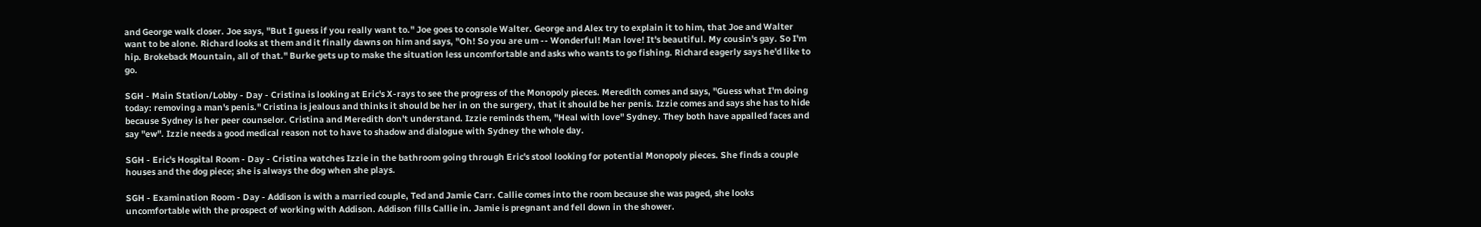and George walk closer. Joe says, "But I guess if you really want to." Joe goes to console Walter. George and Alex try to explain it to him, that Joe and Walter want to be alone. Richard looks at them and it finally dawns on him and says, "Oh! So you are um -- Wonderful! Man love! It's beautiful. My cousin's gay. So I'm hip. Brokeback Mountain, all of that." Burke gets up to make the situation less uncomfortable and asks who wants to go fishing. Richard eagerly says he'd like to go.

SGH - Main Station/Lobby - Day - Cristina is looking at Eric's X-rays to see the progress of the Monopoly pieces. Meredith comes and says, "Guess what I'm doing today: removing a man's penis." Cristina is jealous and thinks it should be her in on the surgery, that it should be her penis. Izzie comes and says she has to hide because Sydney is her peer counselor. Cristina and Meredith don't understand. Izzie reminds them, "Heal with love" Sydney. They both have appalled faces and say "ew". Izzie needs a good medical reason not to have to shadow and dialogue with Sydney the whole day.

SGH - Eric's Hospital Room - Day - Cristina watches Izzie in the bathroom going through Eric's stool looking for potential Monopoly pieces. She finds a couple houses and the dog piece; she is always the dog when she plays.

SGH - Examination Room - Day - Addison is with a married couple, Ted and Jamie Carr. Callie comes into the room because she was paged, she looks uncomfortable with the prospect of working with Addison. Addison fills Callie in. Jamie is pregnant and fell down in the shower.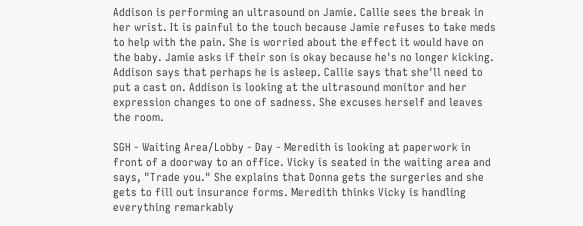Addison is performing an ultrasound on Jamie. Callie sees the break in her wrist. It is painful to the touch because Jamie refuses to take meds to help with the pain. She is worried about the effect it would have on the baby. Jamie asks if their son is okay because he's no longer kicking. Addison says that perhaps he is asleep. Callie says that she'll need to put a cast on. Addison is looking at the ultrasound monitor and her expression changes to one of sadness. She excuses herself and leaves the room.

SGH - Waiting Area/Lobby - Day - Meredith is looking at paperwork in front of a doorway to an office. Vicky is seated in the waiting area and says, "Trade you." She explains that Donna gets the surgeries and she gets to fill out insurance forms. Meredith thinks Vicky is handling everything remarkably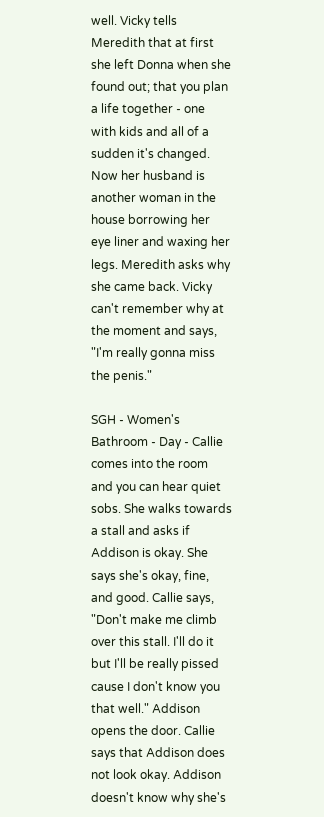well. Vicky tells Meredith that at first she left Donna when she found out; that you plan a life together - one with kids and all of a sudden it's changed. Now her husband is another woman in the house borrowing her eye liner and waxing her legs. Meredith asks why she came back. Vicky can't remember why at the moment and says, "I'm really gonna miss the penis."

SGH - Women's Bathroom - Day - Callie comes into the room and you can hear quiet sobs. She walks towards a stall and asks if Addison is okay. She says she's okay, fine, and good. Callie says, "Don't make me climb over this stall. I'll do it but I'll be really pissed cause I don't know you that well." Addison opens the door. Callie says that Addison does not look okay. Addison doesn't know why she's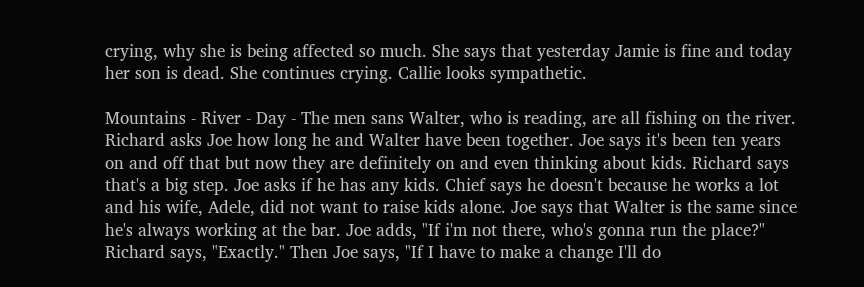crying, why she is being affected so much. She says that yesterday Jamie is fine and today her son is dead. She continues crying. Callie looks sympathetic.

Mountains - River - Day - The men sans Walter, who is reading, are all fishing on the river. Richard asks Joe how long he and Walter have been together. Joe says it's been ten years on and off that but now they are definitely on and even thinking about kids. Richard says that's a big step. Joe asks if he has any kids. Chief says he doesn't because he works a lot and his wife, Adele, did not want to raise kids alone. Joe says that Walter is the same since he's always working at the bar. Joe adds, "If i'm not there, who's gonna run the place?" Richard says, "Exactly." Then Joe says, "If I have to make a change I'll do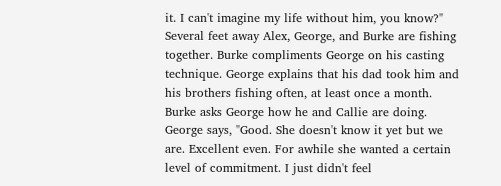it. I can't imagine my life without him, you know?" Several feet away Alex, George, and Burke are fishing together. Burke compliments George on his casting technique. George explains that his dad took him and his brothers fishing often, at least once a month. Burke asks George how he and Callie are doing. George says, "Good. She doesn't know it yet but we are. Excellent even. For awhile she wanted a certain level of commitment. I just didn't feel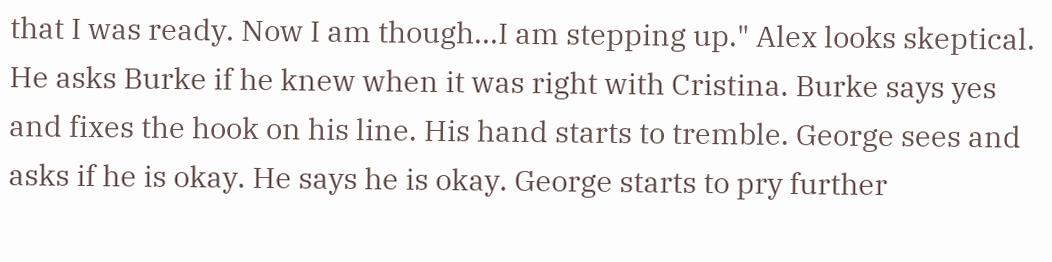that I was ready. Now I am though...I am stepping up." Alex looks skeptical. He asks Burke if he knew when it was right with Cristina. Burke says yes and fixes the hook on his line. His hand starts to tremble. George sees and asks if he is okay. He says he is okay. George starts to pry further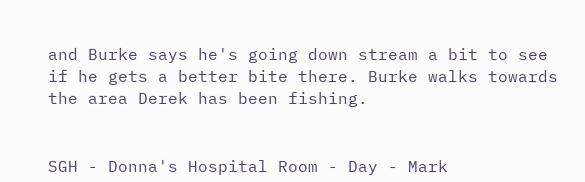and Burke says he's going down stream a bit to see if he gets a better bite there. Burke walks towards the area Derek has been fishing.


SGH - Donna's Hospital Room - Day - Mark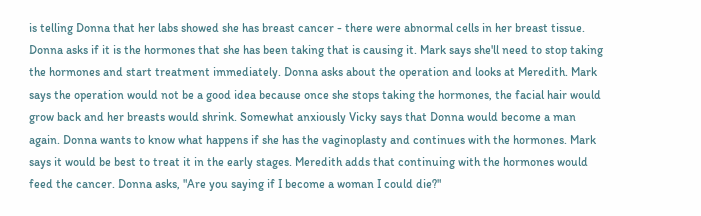is telling Donna that her labs showed she has breast cancer - there were abnormal cells in her breast tissue. Donna asks if it is the hormones that she has been taking that is causing it. Mark says she'll need to stop taking the hormones and start treatment immediately. Donna asks about the operation and looks at Meredith. Mark says the operation would not be a good idea because once she stops taking the hormones, the facial hair would grow back and her breasts would shrink. Somewhat anxiously Vicky says that Donna would become a man again. Donna wants to know what happens if she has the vaginoplasty and continues with the hormones. Mark says it would be best to treat it in the early stages. Meredith adds that continuing with the hormones would feed the cancer. Donna asks, "Are you saying if I become a woman I could die?"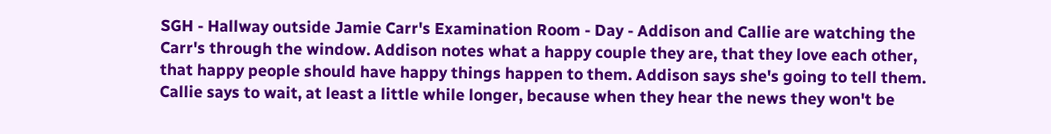SGH - Hallway outside Jamie Carr's Examination Room - Day - Addison and Callie are watching the Carr's through the window. Addison notes what a happy couple they are, that they love each other, that happy people should have happy things happen to them. Addison says she's going to tell them. Callie says to wait, at least a little while longer, because when they hear the news they won't be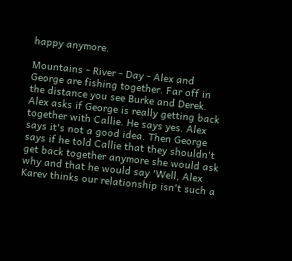happy anymore.

Mountains - River - Day - Alex and George are fishing together. Far off in the distance you see Burke and Derek. Alex asks if George is really getting back together with Callie. He says yes. Alex says it's not a good idea. Then George says if he told Callie that they shouldn't get back together anymore she would ask why and that he would say 'Well, Alex Karev thinks our relationship isn't such a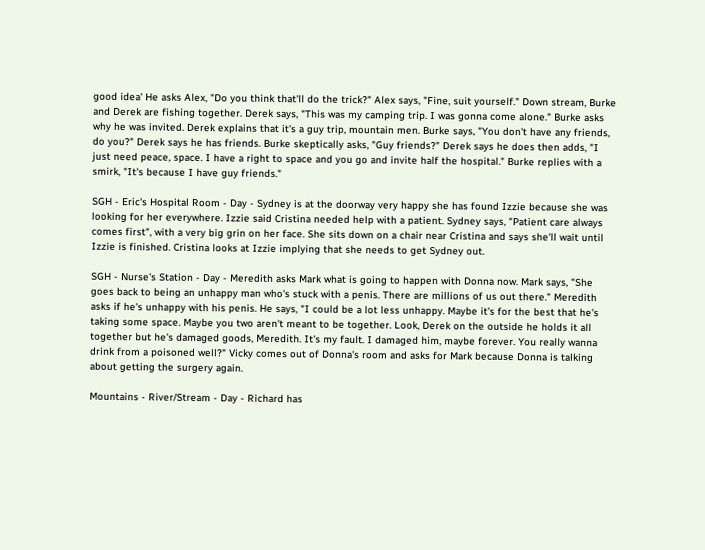good idea' He asks Alex, "Do you think that'll do the trick?" Alex says, "Fine, suit yourself." Down stream, Burke and Derek are fishing together. Derek says, "This was my camping trip. I was gonna come alone." Burke asks why he was invited. Derek explains that it's a guy trip, mountain men. Burke says, "You don't have any friends, do you?" Derek says he has friends. Burke skeptically asks, "Guy friends?" Derek says he does then adds, "I just need peace, space. I have a right to space and you go and invite half the hospital." Burke replies with a smirk, "It's because I have guy friends."

SGH - Eric's Hospital Room - Day - Sydney is at the doorway very happy she has found Izzie because she was looking for her everywhere. Izzie said Cristina needed help with a patient. Sydney says, "Patient care always comes first", with a very big grin on her face. She sits down on a chair near Cristina and says she'll wait until Izzie is finished. Cristina looks at Izzie implying that she needs to get Sydney out.

SGH - Nurse's Station - Day - Meredith asks Mark what is going to happen with Donna now. Mark says, "She goes back to being an unhappy man who's stuck with a penis. There are millions of us out there." Meredith asks if he's unhappy with his penis. He says, "I could be a lot less unhappy. Maybe it's for the best that he's taking some space. Maybe you two aren't meant to be together. Look, Derek on the outside he holds it all together but he's damaged goods, Meredith. It's my fault. I damaged him, maybe forever. You really wanna drink from a poisoned well?" Vicky comes out of Donna's room and asks for Mark because Donna is talking about getting the surgery again.

Mountains - River/Stream - Day - Richard has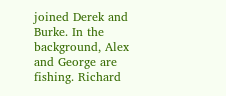joined Derek and Burke. In the background, Alex and George are fishing. Richard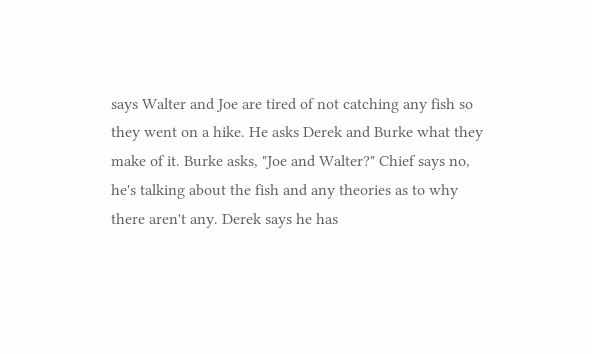says Walter and Joe are tired of not catching any fish so they went on a hike. He asks Derek and Burke what they make of it. Burke asks, "Joe and Walter?" Chief says no, he's talking about the fish and any theories as to why there aren't any. Derek says he has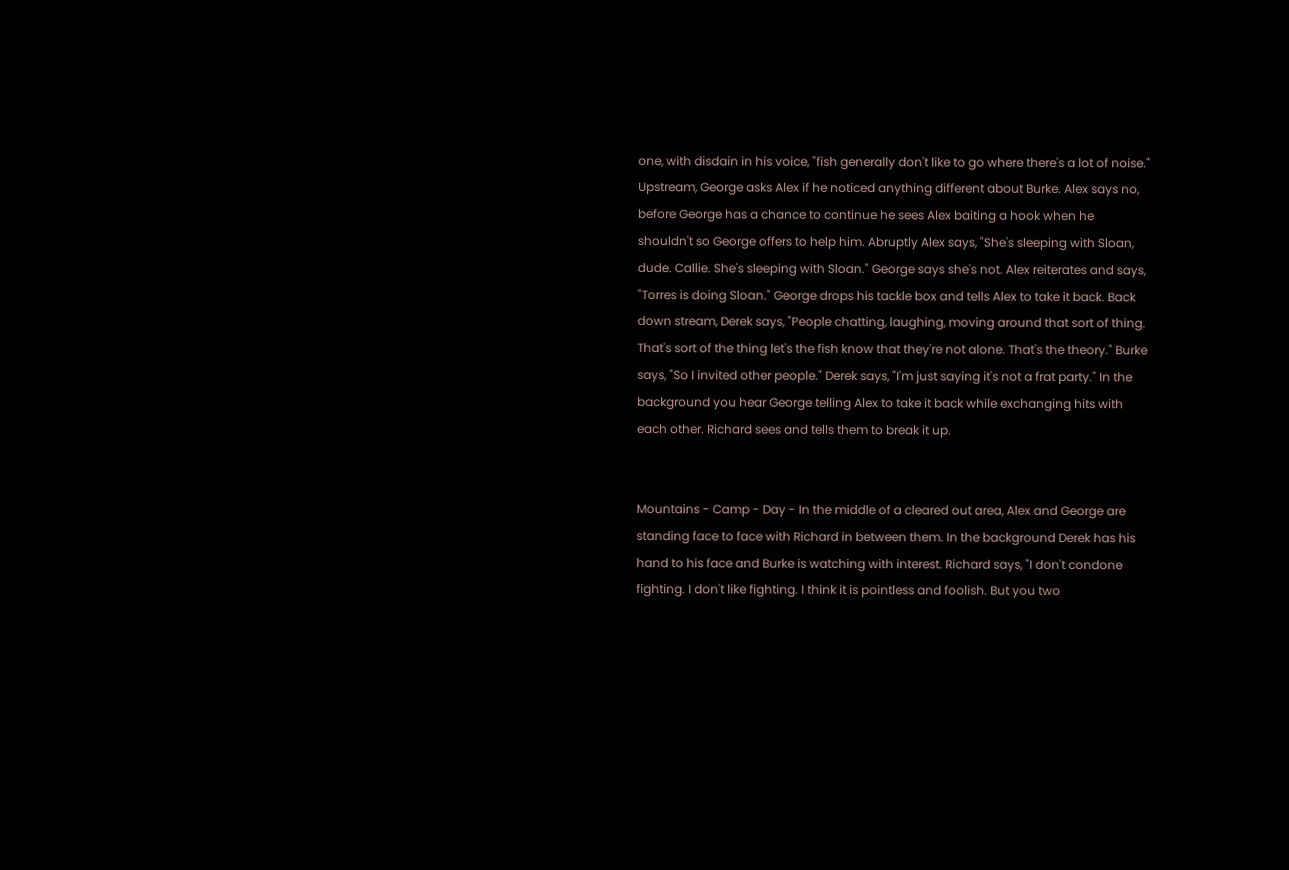one, with disdain in his voice, "fish generally don't like to go where there's a lot of noise." Upstream, George asks Alex if he noticed anything different about Burke. Alex says no, before George has a chance to continue he sees Alex baiting a hook when he shouldn't so George offers to help him. Abruptly Alex says, "She's sleeping with Sloan, dude. Callie. She's sleeping with Sloan." George says she's not. Alex reiterates and says, "Torres is doing Sloan." George drops his tackle box and tells Alex to take it back. Back down stream, Derek says, "People chatting, laughing, moving around that sort of thing. That's sort of the thing let's the fish know that they're not alone. That's the theory." Burke says, "So I invited other people." Derek says, "I'm just saying it's not a frat party." In the background you hear George telling Alex to take it back while exchanging hits with each other. Richard sees and tells them to break it up.


Mountains - Camp - Day - In the middle of a cleared out area, Alex and George are standing face to face with Richard in between them. In the background Derek has his hand to his face and Burke is watching with interest. Richard says, "I don't condone fighting. I don't like fighting. I think it is pointless and foolish. But you two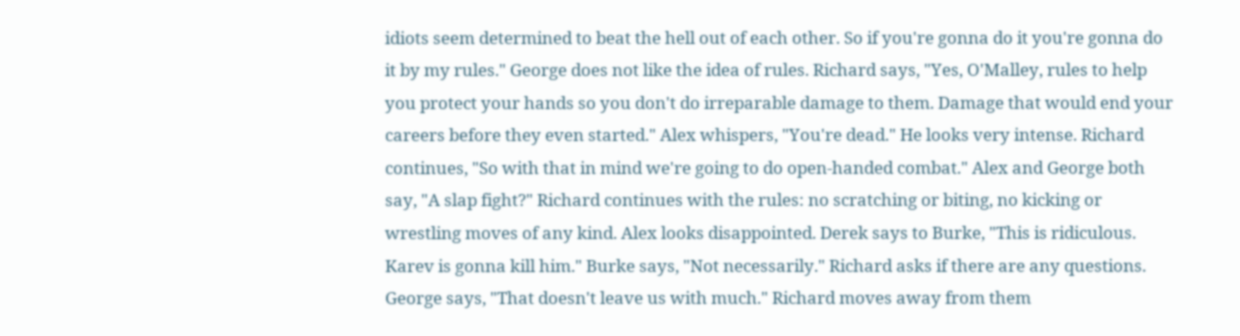idiots seem determined to beat the hell out of each other. So if you're gonna do it you're gonna do it by my rules." George does not like the idea of rules. Richard says, "Yes, O'Malley, rules to help you protect your hands so you don't do irreparable damage to them. Damage that would end your careers before they even started." Alex whispers, "You're dead." He looks very intense. Richard continues, "So with that in mind we're going to do open-handed combat." Alex and George both say, "A slap fight?" Richard continues with the rules: no scratching or biting, no kicking or wrestling moves of any kind. Alex looks disappointed. Derek says to Burke, "This is ridiculous. Karev is gonna kill him." Burke says, "Not necessarily." Richard asks if there are any questions. George says, "That doesn't leave us with much." Richard moves away from them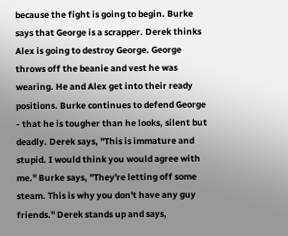because the fight is going to begin. Burke says that George is a scrapper. Derek thinks Alex is going to destroy George. George throws off the beanie and vest he was wearing. He and Alex get into their ready positions. Burke continues to defend George - that he is tougher than he looks, silent but deadly. Derek says, "This is immature and stupid. I would think you would agree with me." Burke says, "They're letting off some steam. This is why you don't have any guy friends." Derek stands up and says,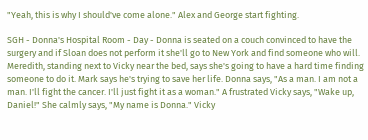"Yeah, this is why I should've come alone." Alex and George start fighting.

SGH - Donna's Hospital Room - Day - Donna is seated on a couch convinced to have the surgery and if Sloan does not perform it she'll go to New York and find someone who will. Meredith, standing next to Vicky near the bed, says she's going to have a hard time finding someone to do it. Mark says he's trying to save her life. Donna says, "As a man. I am not a man. I'll fight the cancer. I'll just fight it as a woman." A frustrated Vicky says, "Wake up, Daniel!" She calmly says, "My name is Donna." Vicky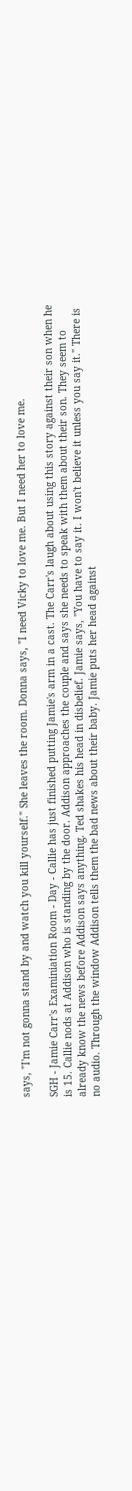says, "I'm not gonna stand by and watch you kill yourself." She leaves the room. Donna says, "I need Vicky to love me. But I need her to love me.

SGH - Jamie Carr's Examiniation Room - Day - Callie has just finished putting Jamie's arm in a cast. The Carr's laugh about using this story against their son when he is 15. Callie nods at Addison who is standing by the door. Addison approaches the couple and says she needs to speak with them about their son. They seem to already know the news before Addison says anything. Ted shakes his head in disbelief. Jamie says, "You have to say it. I won't believe it unless you say it." There is no audio. Through the window Addison tells them the bad news about their baby. Jamie puts her head against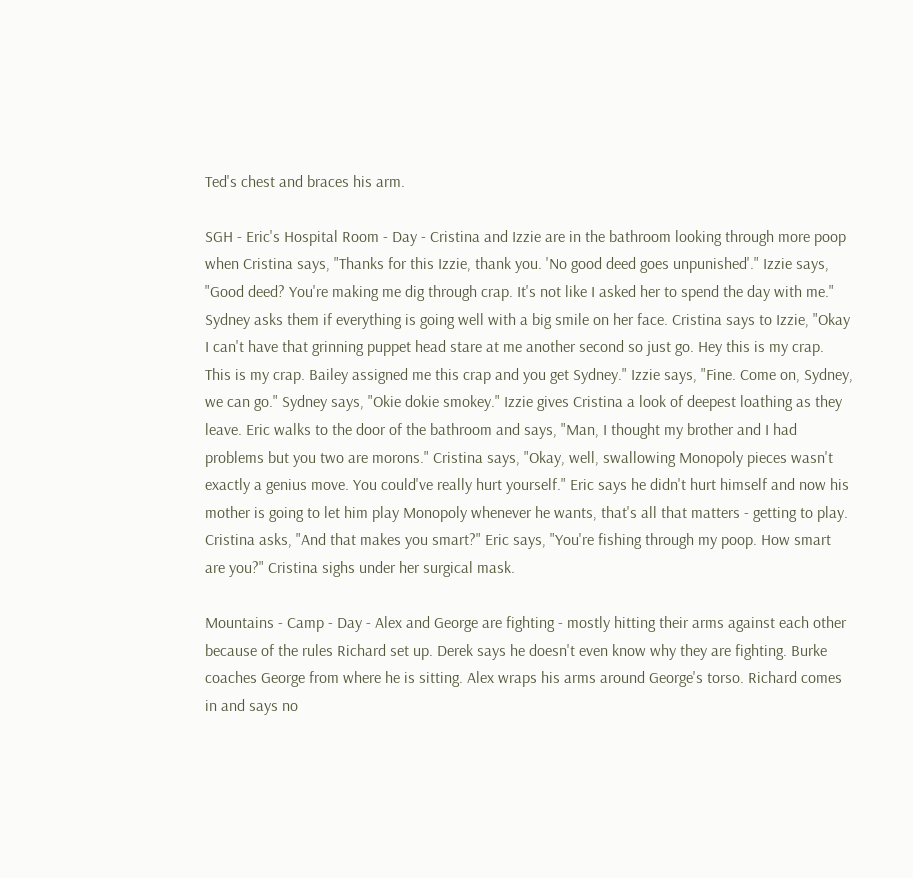Ted's chest and braces his arm.

SGH - Eric's Hospital Room - Day - Cristina and Izzie are in the bathroom looking through more poop when Cristina says, "Thanks for this Izzie, thank you. 'No good deed goes unpunished'." Izzie says, "Good deed? You're making me dig through crap. It's not like I asked her to spend the day with me." Sydney asks them if everything is going well with a big smile on her face. Cristina says to Izzie, "Okay I can't have that grinning puppet head stare at me another second so just go. Hey this is my crap. This is my crap. Bailey assigned me this crap and you get Sydney." Izzie says, "Fine. Come on, Sydney, we can go." Sydney says, "Okie dokie smokey." Izzie gives Cristina a look of deepest loathing as they leave. Eric walks to the door of the bathroom and says, "Man, I thought my brother and I had problems but you two are morons." Cristina says, "Okay, well, swallowing Monopoly pieces wasn't exactly a genius move. You could've really hurt yourself." Eric says he didn't hurt himself and now his mother is going to let him play Monopoly whenever he wants, that's all that matters - getting to play. Cristina asks, "And that makes you smart?" Eric says, "You're fishing through my poop. How smart are you?" Cristina sighs under her surgical mask.

Mountains - Camp - Day - Alex and George are fighting - mostly hitting their arms against each other because of the rules Richard set up. Derek says he doesn't even know why they are fighting. Burke coaches George from where he is sitting. Alex wraps his arms around George's torso. Richard comes in and says no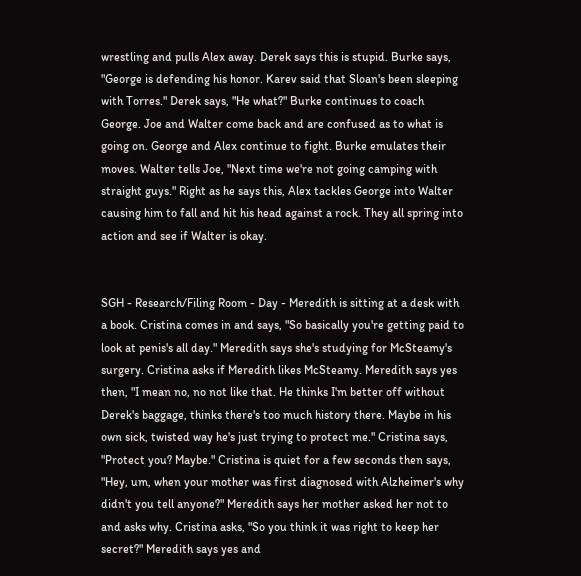wrestling and pulls Alex away. Derek says this is stupid. Burke says, "George is defending his honor. Karev said that Sloan's been sleeping with Torres." Derek says, "He what?" Burke continues to coach George. Joe and Walter come back and are confused as to what is going on. George and Alex continue to fight. Burke emulates their moves. Walter tells Joe, "Next time we're not going camping with straight guys." Right as he says this, Alex tackles George into Walter causing him to fall and hit his head against a rock. They all spring into action and see if Walter is okay.


SGH - Research/Filing Room - Day - Meredith is sitting at a desk with a book. Cristina comes in and says, "So basically you're getting paid to look at penis's all day." Meredith says she's studying for McSteamy's surgery. Cristina asks if Meredith likes McSteamy. Meredith says yes then, "I mean no, no not like that. He thinks I'm better off without Derek's baggage, thinks there's too much history there. Maybe in his own sick, twisted way he's just trying to protect me." Cristina says, "Protect you? Maybe." Cristina is quiet for a few seconds then says, "Hey, um, when your mother was first diagnosed with Alzheimer's why didn't you tell anyone?" Meredith says her mother asked her not to and asks why. Cristina asks, "So you think it was right to keep her secret?" Meredith says yes and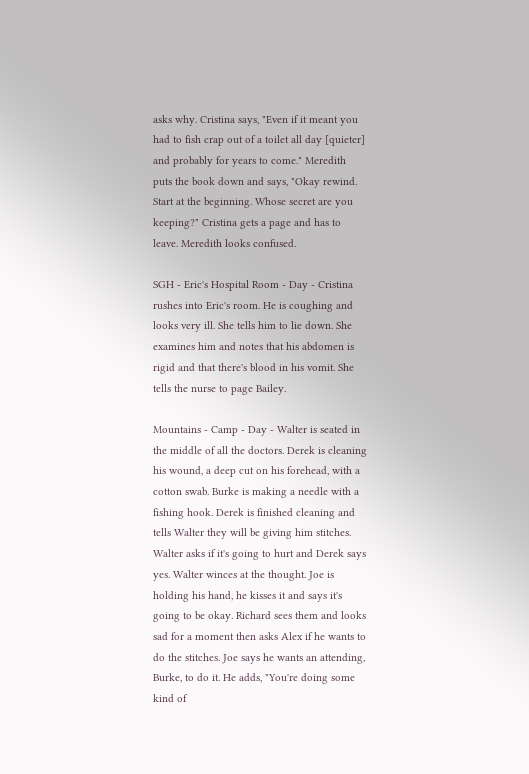asks why. Cristina says, "Even if it meant you had to fish crap out of a toilet all day [quieter] and probably for years to come." Meredith puts the book down and says, "Okay rewind. Start at the beginning. Whose secret are you keeping?" Cristina gets a page and has to leave. Meredith looks confused.

SGH - Eric's Hospital Room - Day - Cristina rushes into Eric's room. He is coughing and looks very ill. She tells him to lie down. She examines him and notes that his abdomen is rigid and that there's blood in his vomit. She tells the nurse to page Bailey.

Mountains - Camp - Day - Walter is seated in the middle of all the doctors. Derek is cleaning his wound, a deep cut on his forehead, with a cotton swab. Burke is making a needle with a fishing hook. Derek is finished cleaning and tells Walter they will be giving him stitches. Walter asks if it's going to hurt and Derek says yes. Walter winces at the thought. Joe is holding his hand, he kisses it and says it's going to be okay. Richard sees them and looks sad for a moment then asks Alex if he wants to do the stitches. Joe says he wants an attending, Burke, to do it. He adds, "You're doing some kind of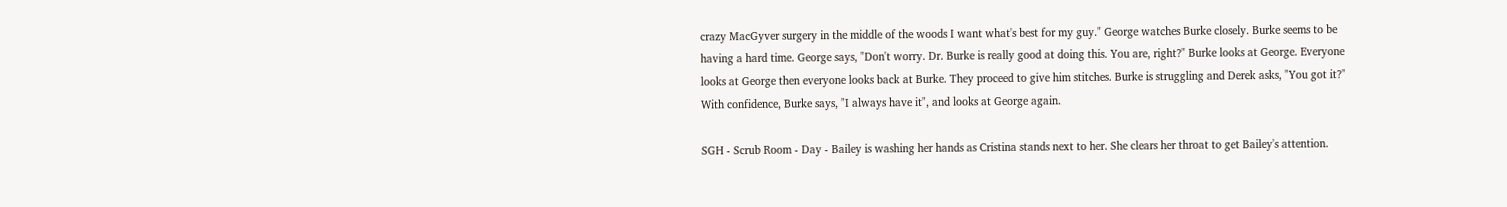crazy MacGyver surgery in the middle of the woods I want what's best for my guy." George watches Burke closely. Burke seems to be having a hard time. George says, "Don't worry. Dr. Burke is really good at doing this. You are, right?" Burke looks at George. Everyone looks at George then everyone looks back at Burke. They proceed to give him stitches. Burke is struggling and Derek asks, "You got it?" With confidence, Burke says, "I always have it", and looks at George again.

SGH - Scrub Room - Day - Bailey is washing her hands as Cristina stands next to her. She clears her throat to get Bailey's attention.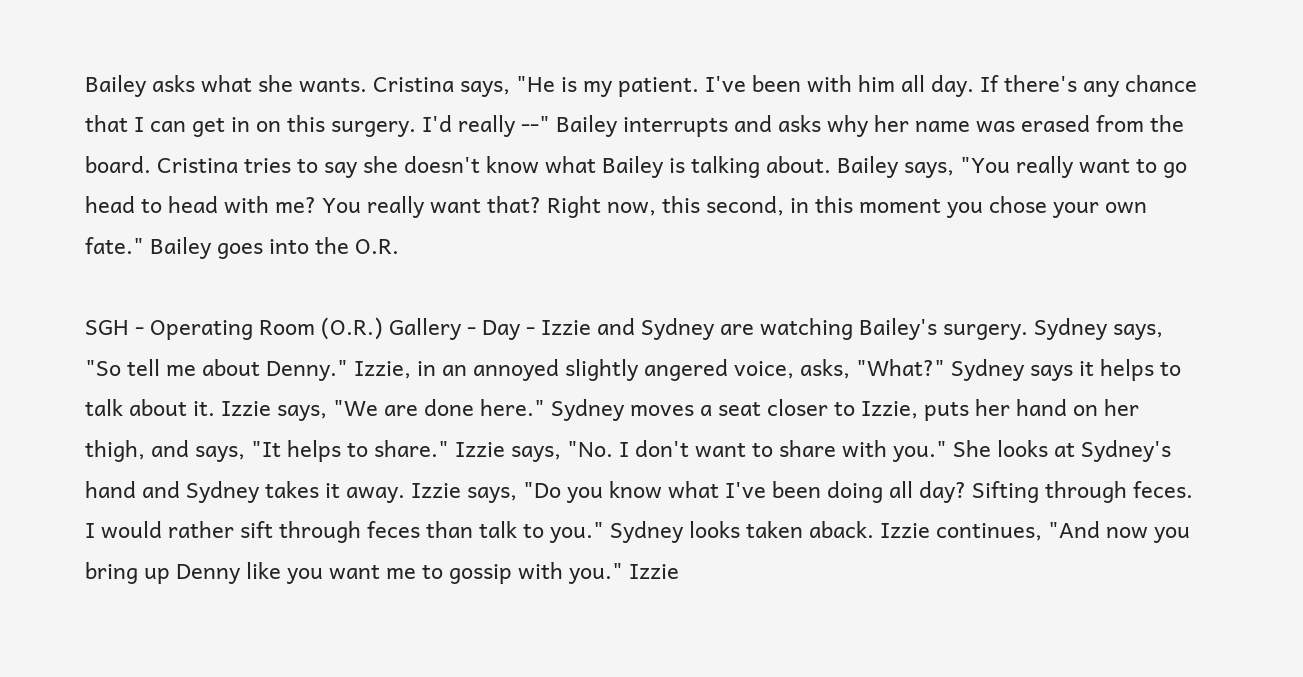Bailey asks what she wants. Cristina says, "He is my patient. I've been with him all day. If there's any chance that I can get in on this surgery. I'd really --" Bailey interrupts and asks why her name was erased from the board. Cristina tries to say she doesn't know what Bailey is talking about. Bailey says, "You really want to go head to head with me? You really want that? Right now, this second, in this moment you chose your own fate." Bailey goes into the O.R.

SGH - Operating Room (O.R.) Gallery - Day - Izzie and Sydney are watching Bailey's surgery. Sydney says, "So tell me about Denny." Izzie, in an annoyed slightly angered voice, asks, "What?" Sydney says it helps to talk about it. Izzie says, "We are done here." Sydney moves a seat closer to Izzie, puts her hand on her thigh, and says, "It helps to share." Izzie says, "No. I don't want to share with you." She looks at Sydney's hand and Sydney takes it away. Izzie says, "Do you know what I've been doing all day? Sifting through feces. I would rather sift through feces than talk to you." Sydney looks taken aback. Izzie continues, "And now you bring up Denny like you want me to gossip with you." Izzie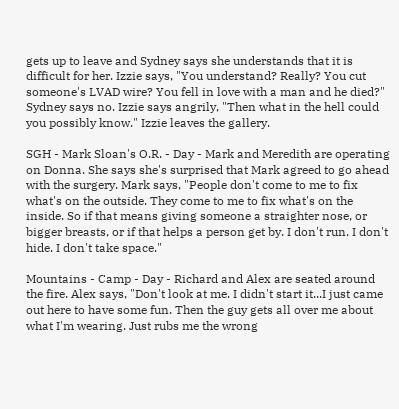gets up to leave and Sydney says she understands that it is difficult for her. Izzie says, "You understand? Really? You cut someone's LVAD wire? You fell in love with a man and he died?" Sydney says no. Izzie says angrily, "Then what in the hell could you possibly know." Izzie leaves the gallery.

SGH - Mark Sloan's O.R. - Day - Mark and Meredith are operating on Donna. She says she's surprised that Mark agreed to go ahead with the surgery. Mark says, "People don't come to me to fix what's on the outside. They come to me to fix what's on the inside. So if that means giving someone a straighter nose, or bigger breasts, or if that helps a person get by. I don't run. I don't hide. I don't take space."

Mountains - Camp - Day - Richard and Alex are seated around the fire. Alex says, "Don't look at me. I didn't start it...I just came out here to have some fun. Then the guy gets all over me about what I'm wearing. Just rubs me the wrong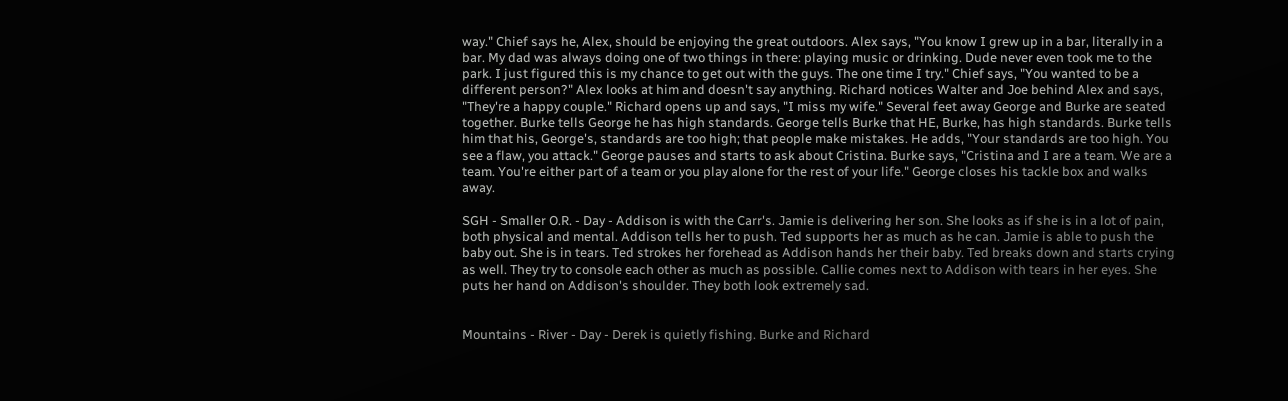way." Chief says he, Alex, should be enjoying the great outdoors. Alex says, "You know I grew up in a bar, literally in a bar. My dad was always doing one of two things in there: playing music or drinking. Dude never even took me to the park. I just figured this is my chance to get out with the guys. The one time I try." Chief says, "You wanted to be a different person?" Alex looks at him and doesn't say anything. Richard notices Walter and Joe behind Alex and says, "They're a happy couple." Richard opens up and says, "I miss my wife." Several feet away George and Burke are seated together. Burke tells George he has high standards. George tells Burke that HE, Burke, has high standards. Burke tells him that his, George's, standards are too high; that people make mistakes. He adds, "Your standards are too high. You see a flaw, you attack." George pauses and starts to ask about Cristina. Burke says, "Cristina and I are a team. We are a team. You're either part of a team or you play alone for the rest of your life." George closes his tackle box and walks away.

SGH - Smaller O.R. - Day - Addison is with the Carr's. Jamie is delivering her son. She looks as if she is in a lot of pain, both physical and mental. Addison tells her to push. Ted supports her as much as he can. Jamie is able to push the baby out. She is in tears. Ted strokes her forehead as Addison hands her their baby. Ted breaks down and starts crying as well. They try to console each other as much as possible. Callie comes next to Addison with tears in her eyes. She puts her hand on Addison's shoulder. They both look extremely sad.


Mountains - River - Day - Derek is quietly fishing. Burke and Richard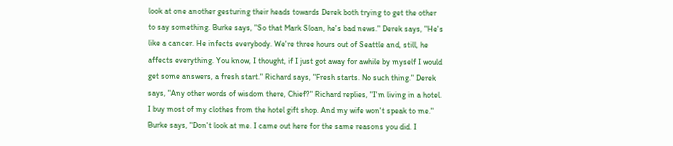look at one another gesturing their heads towards Derek both trying to get the other to say something. Burke says, "So that Mark Sloan, he's bad news." Derek says, "He's like a cancer. He infects everybody. We're three hours out of Seattle and, still, he affects everything. You know, I thought, if I just got away for awhile by myself I would get some answers, a fresh start." Richard says, "Fresh starts. No such thing." Derek says, "Any other words of wisdom there, Chief?" Richard replies, "I'm living in a hotel. I buy most of my clothes from the hotel gift shop. And my wife won't speak to me." Burke says, "Don't look at me. I came out here for the same reasons you did. I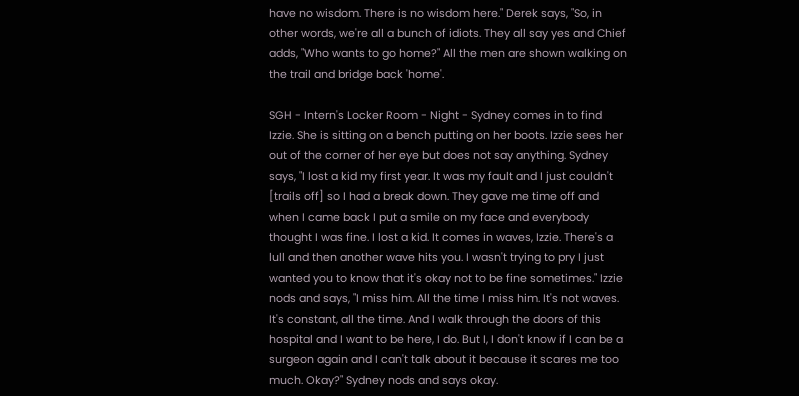have no wisdom. There is no wisdom here." Derek says, "So, in other words, we're all a bunch of idiots. They all say yes and Chief adds, "Who wants to go home?" All the men are shown walking on the trail and bridge back 'home'.

SGH - Intern's Locker Room - Night - Sydney comes in to find Izzie. She is sitting on a bench putting on her boots. Izzie sees her out of the corner of her eye but does not say anything. Sydney says, "I lost a kid my first year. It was my fault and I just couldn't [trails off] so I had a break down. They gave me time off and when I came back I put a smile on my face and everybody thought I was fine. I lost a kid. It comes in waves, Izzie. There's a lull and then another wave hits you. I wasn't trying to pry I just wanted you to know that it's okay not to be fine sometimes." Izzie nods and says, "I miss him. All the time I miss him. It's not waves. It's constant, all the time. And I walk through the doors of this hospital and I want to be here, I do. But I, I don't know if I can be a surgeon again and I can't talk about it because it scares me too much. Okay?" Sydney nods and says okay.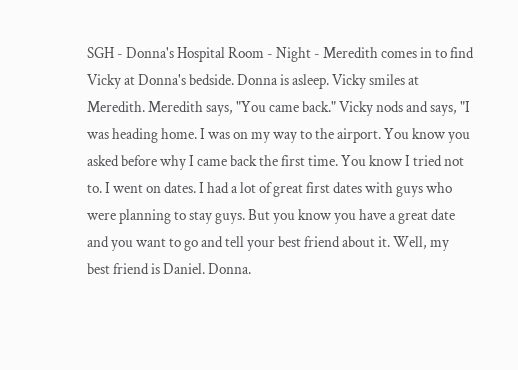SGH - Donna's Hospital Room - Night - Meredith comes in to find Vicky at Donna's bedside. Donna is asleep. Vicky smiles at Meredith. Meredith says, "You came back." Vicky nods and says, "I was heading home. I was on my way to the airport. You know you asked before why I came back the first time. You know I tried not to. I went on dates. I had a lot of great first dates with guys who were planning to stay guys. But you know you have a great date and you want to go and tell your best friend about it. Well, my best friend is Daniel. Donna.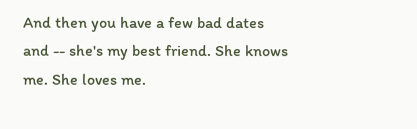And then you have a few bad dates and -- she's my best friend. She knows me. She loves me.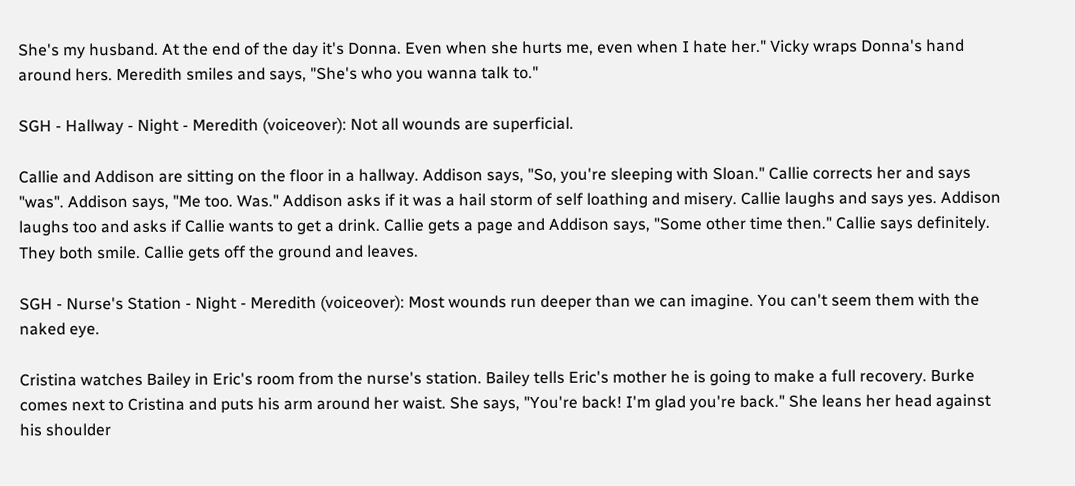She's my husband. At the end of the day it's Donna. Even when she hurts me, even when I hate her." Vicky wraps Donna's hand around hers. Meredith smiles and says, "She's who you wanna talk to."

SGH - Hallway - Night - Meredith (voiceover): Not all wounds are superficial.

Callie and Addison are sitting on the floor in a hallway. Addison says, "So, you're sleeping with Sloan." Callie corrects her and says "was". Addison says, "Me too. Was." Addison asks if it was a hail storm of self loathing and misery. Callie laughs and says yes. Addison laughs too and asks if Callie wants to get a drink. Callie gets a page and Addison says, "Some other time then." Callie says definitely. They both smile. Callie gets off the ground and leaves.

SGH - Nurse's Station - Night - Meredith (voiceover): Most wounds run deeper than we can imagine. You can't seem them with the naked eye.

Cristina watches Bailey in Eric's room from the nurse's station. Bailey tells Eric's mother he is going to make a full recovery. Burke comes next to Cristina and puts his arm around her waist. She says, "You're back! I'm glad you're back." She leans her head against his shoulder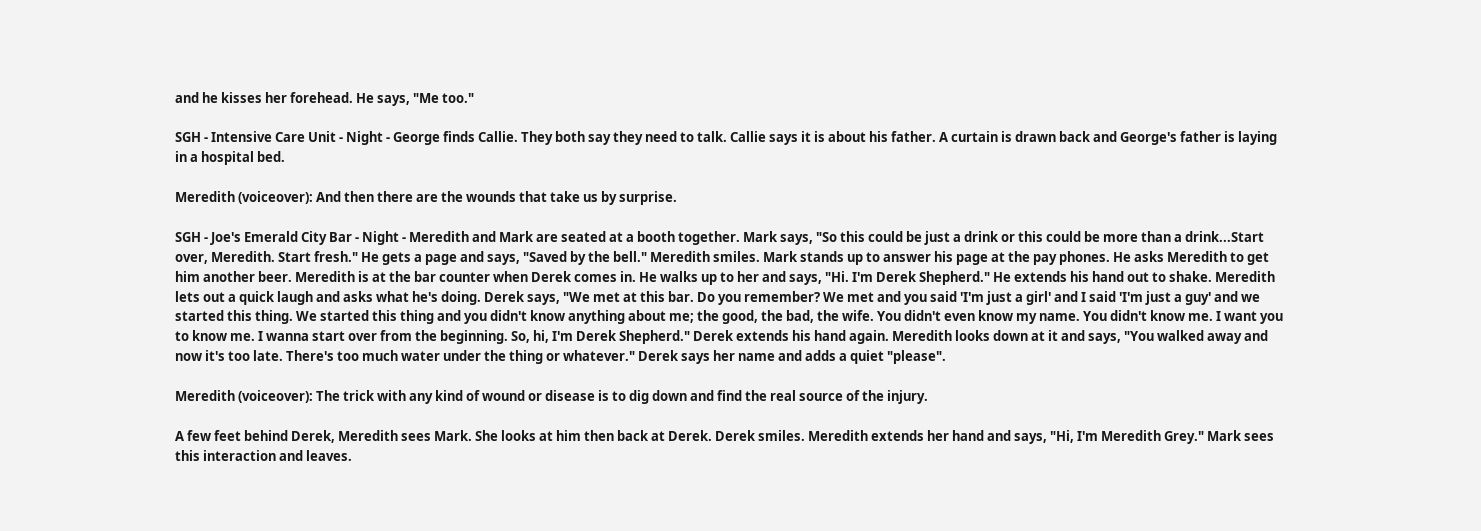and he kisses her forehead. He says, "Me too."

SGH - Intensive Care Unit - Night - George finds Callie. They both say they need to talk. Callie says it is about his father. A curtain is drawn back and George's father is laying in a hospital bed.

Meredith (voiceover): And then there are the wounds that take us by surprise.

SGH - Joe's Emerald City Bar - Night - Meredith and Mark are seated at a booth together. Mark says, "So this could be just a drink or this could be more than a drink...Start over, Meredith. Start fresh." He gets a page and says, "Saved by the bell." Meredith smiles. Mark stands up to answer his page at the pay phones. He asks Meredith to get him another beer. Meredith is at the bar counter when Derek comes in. He walks up to her and says, "Hi. I'm Derek Shepherd." He extends his hand out to shake. Meredith lets out a quick laugh and asks what he's doing. Derek says, "We met at this bar. Do you remember? We met and you said 'I'm just a girl' and I said 'I'm just a guy' and we started this thing. We started this thing and you didn't know anything about me; the good, the bad, the wife. You didn't even know my name. You didn't know me. I want you to know me. I wanna start over from the beginning. So, hi, I'm Derek Shepherd." Derek extends his hand again. Meredith looks down at it and says, "You walked away and now it's too late. There's too much water under the thing or whatever." Derek says her name and adds a quiet "please".

Meredith (voiceover): The trick with any kind of wound or disease is to dig down and find the real source of the injury.

A few feet behind Derek, Meredith sees Mark. She looks at him then back at Derek. Derek smiles. Meredith extends her hand and says, "Hi, I'm Meredith Grey." Mark sees this interaction and leaves.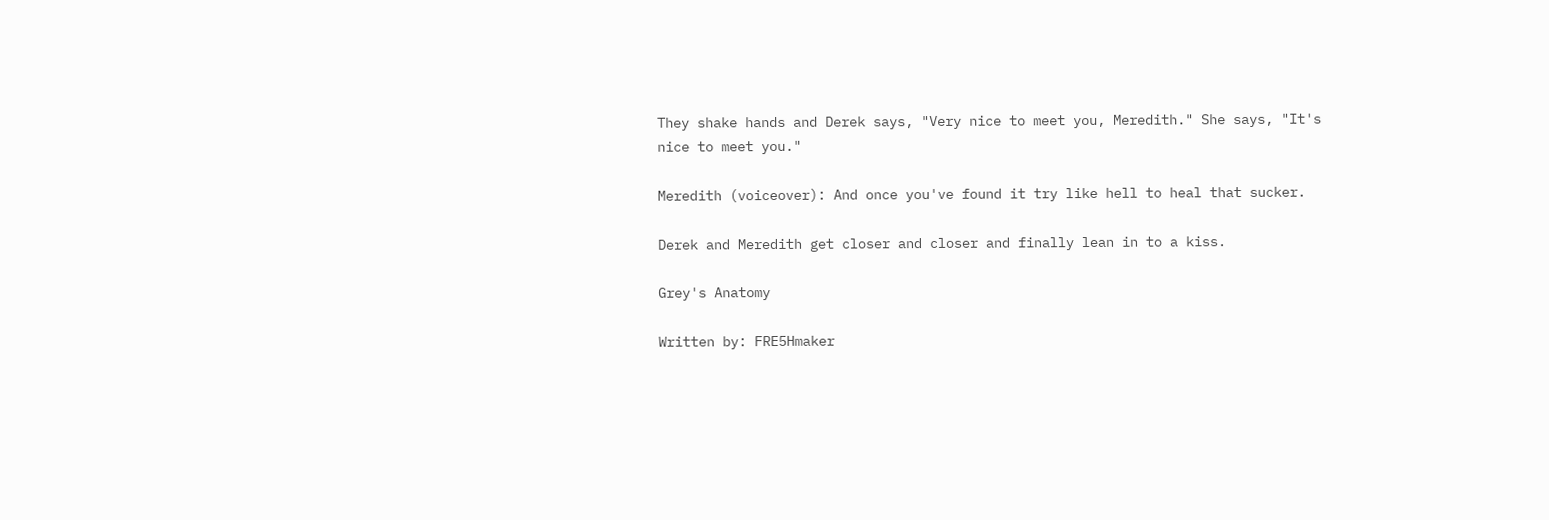They shake hands and Derek says, "Very nice to meet you, Meredith." She says, "It's nice to meet you."

Meredith (voiceover): And once you've found it try like hell to heal that sucker.

Derek and Meredith get closer and closer and finally lean in to a kiss.

Grey's Anatomy

Written by: FRE5Hmaker